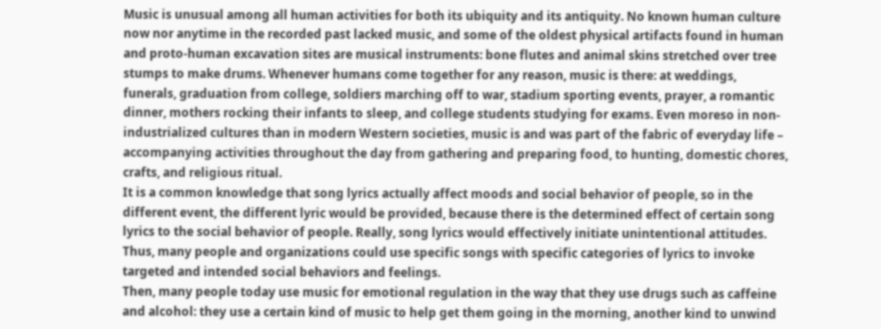Music is unusual among all human activities for both its ubiquity and its antiquity. No known human culture now nor anytime in the recorded past lacked music, and some of the oldest physical artifacts found in human and proto-human excavation sites are musical instruments: bone flutes and animal skins stretched over tree stumps to make drums. Whenever humans come together for any reason, music is there: at weddings, funerals, graduation from college, soldiers marching off to war, stadium sporting events, prayer, a romantic dinner, mothers rocking their infants to sleep, and college students studying for exams. Even moreso in non-industrialized cultures than in modern Western societies, music is and was part of the fabric of everyday life – accompanying activities throughout the day from gathering and preparing food, to hunting, domestic chores, crafts, and religious ritual.
It is a common knowledge that song lyrics actually affect moods and social behavior of people, so in the different event, the different lyric would be provided, because there is the determined effect of certain song lyrics to the social behavior of people. Really, song lyrics would effectively initiate unintentional attitudes. Thus, many people and organizations could use specific songs with specific categories of lyrics to invoke targeted and intended social behaviors and feelings.
Then, many people today use music for emotional regulation in the way that they use drugs such as caffeine and alcohol: they use a certain kind of music to help get them going in the morning, another kind to unwind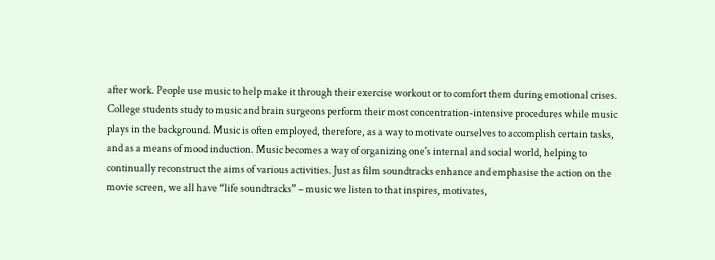after work. People use music to help make it through their exercise workout or to comfort them during emotional crises. College students study to music and brain surgeons perform their most concentration-intensive procedures while music plays in the background. Music is often employed, therefore, as a way to motivate ourselves to accomplish certain tasks, and as a means of mood induction. Music becomes a way of organizing one's internal and social world, helping to continually reconstruct the aims of various activities. Just as film soundtracks enhance and emphasise the action on the movie screen, we all have “life soundtracks” – music we listen to that inspires, motivates,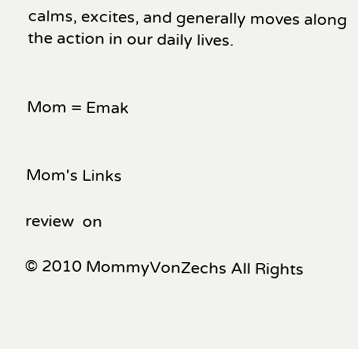calms, excites, and generally moves along the action in our daily lives.


Mom = Emak


Mom's Links

review  on

© 2010 MommyVonZechs All Rights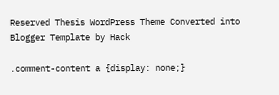Reserved Thesis WordPress Theme Converted into Blogger Template by Hack

.comment-content a {display: none;}